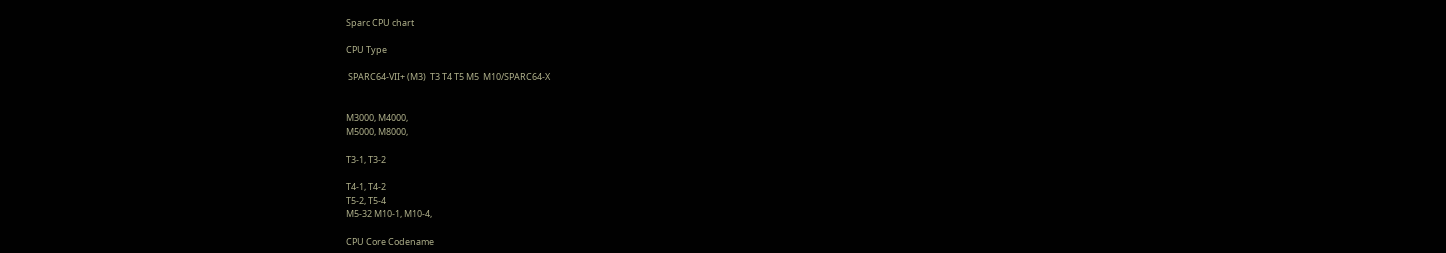Sparc CPU chart

CPU Type

 SPARC64-VII+ (M3)  T3 T4 T5 M5  M10/SPARC64-X


M3000, M4000,
M5000, M8000,

T3-1, T3-2

T4-1, T4-2
T5-2, T5-4
M5-32 M10-1, M10-4,

CPU Core Codename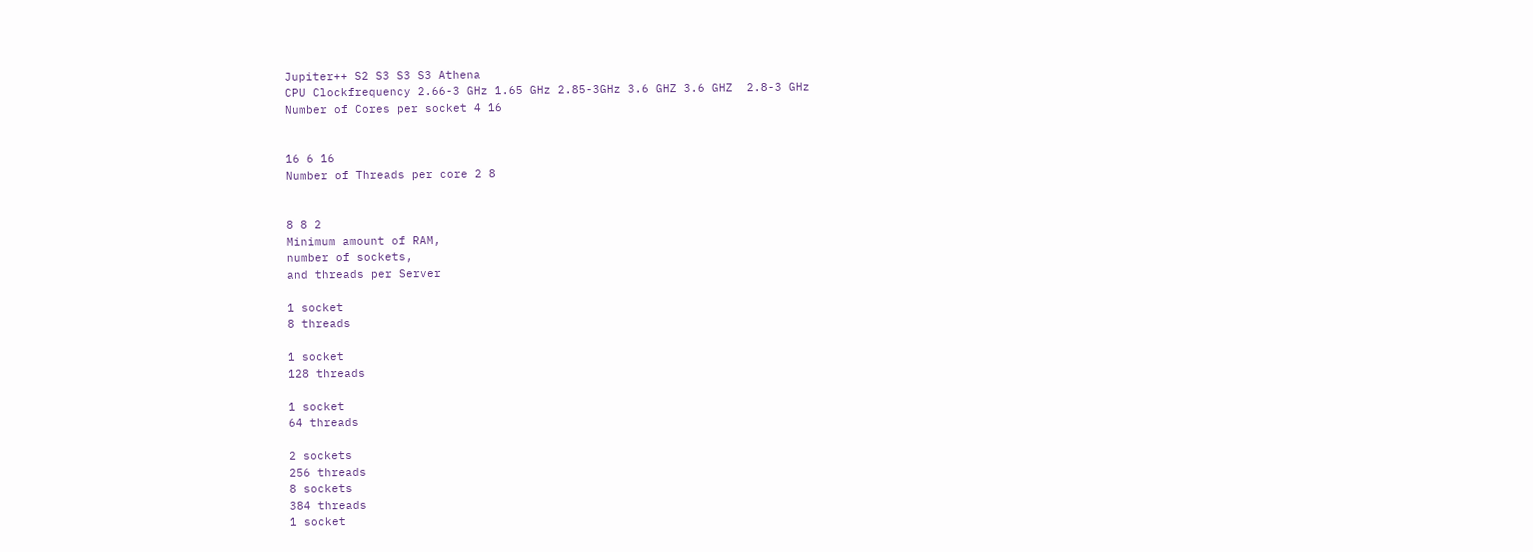Jupiter++ S2 S3 S3 S3 Athena
CPU Clockfrequency 2.66-3 GHz 1.65 GHz 2.85-3GHz 3.6 GHZ 3.6 GHZ  2.8-3 GHz
Number of Cores per socket 4 16


16 6 16
Number of Threads per core 2 8


8 8 2
Minimum amount of RAM,
number of sockets,
and threads per Server

1 socket
8 threads

1 socket
128 threads

1 socket
64 threads

2 sockets
256 threads
8 sockets
384 threads
1 socket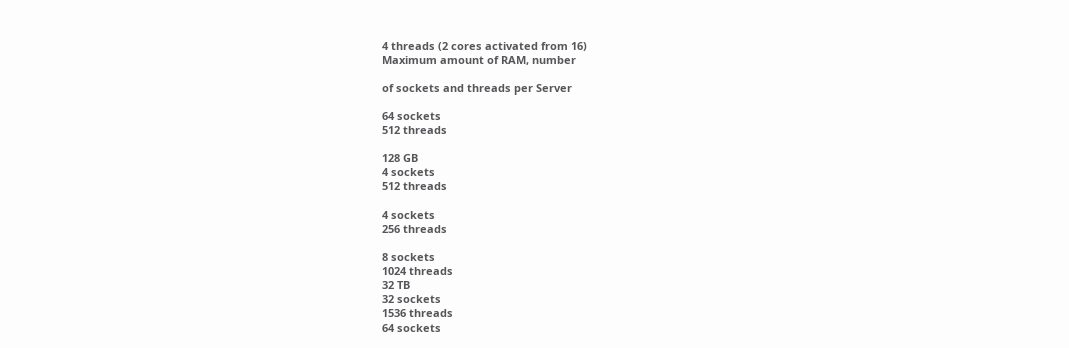4 threads (2 cores activated from 16)
Maximum amount of RAM, number

of sockets and threads per Server

64 sockets
512 threads

128 GB
4 sockets
512 threads

4 sockets
256 threads

8 sockets
1024 threads
32 TB
32 sockets
1536 threads
64 sockets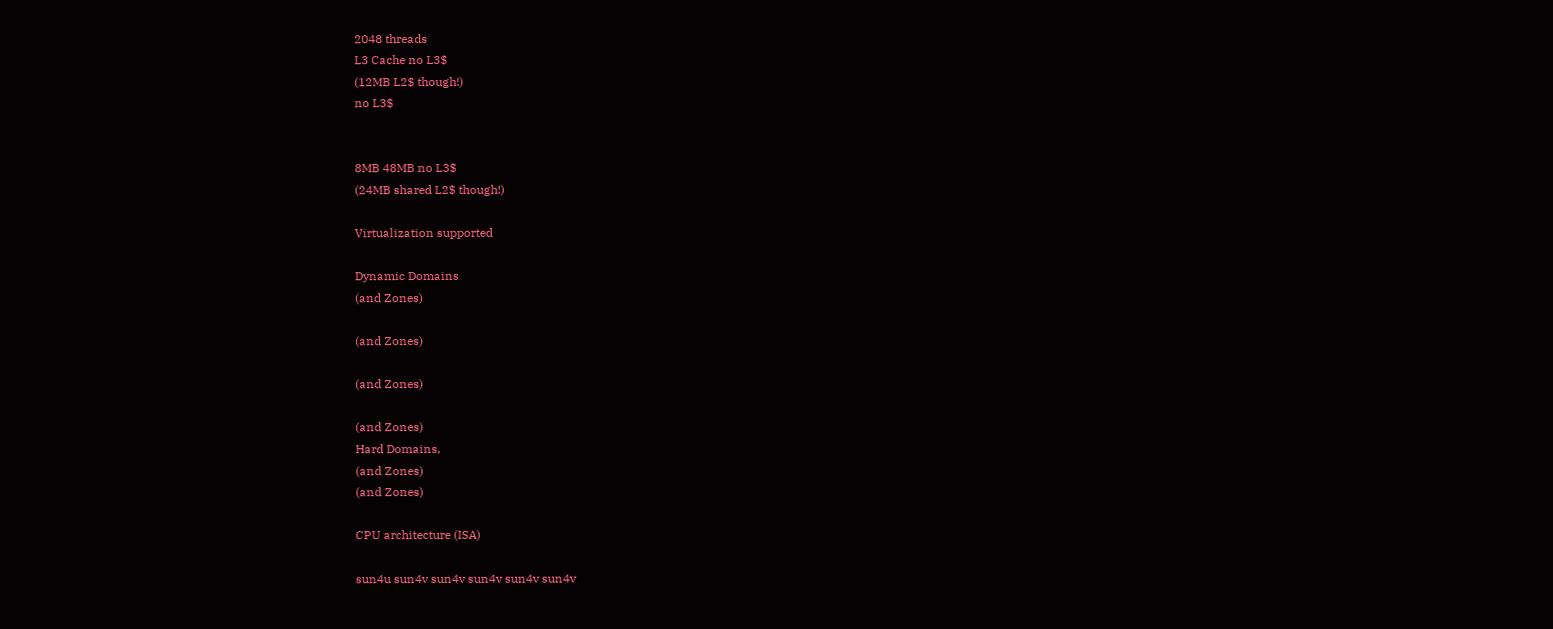2048 threads
L3 Cache no L3$
(12MB L2$ though!)
no L3$


8MB 48MB no L3$
(24MB shared L2$ though!)

Virtualization supported

Dynamic Domains
(and Zones)

(and Zones)

(and Zones)

(and Zones)
Hard Domains,
(and Zones)
(and Zones)

CPU architecture (ISA)

sun4u sun4v sun4v sun4v sun4v sun4v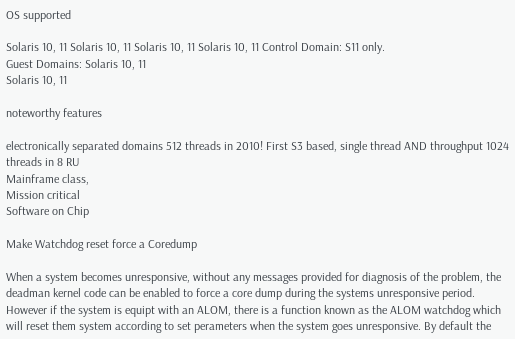OS supported

Solaris 10, 11 Solaris 10, 11 Solaris 10, 11 Solaris 10, 11 Control Domain: S11 only.
Guest Domains: Solaris 10, 11
Solaris 10, 11

noteworthy features

electronically separated domains 512 threads in 2010! First S3 based, single thread AND throughput 1024 threads in 8 RU
Mainframe class,
Mission critical
Software on Chip

Make Watchdog reset force a Coredump

When a system becomes unresponsive, without any messages provided for diagnosis of the problem, the deadman kernel code can be enabled to force a core dump during the systems unresponsive period. However if the system is equipt with an ALOM, there is a function known as the ALOM watchdog which will reset them system according to set perameters when the system goes unresponsive. By default the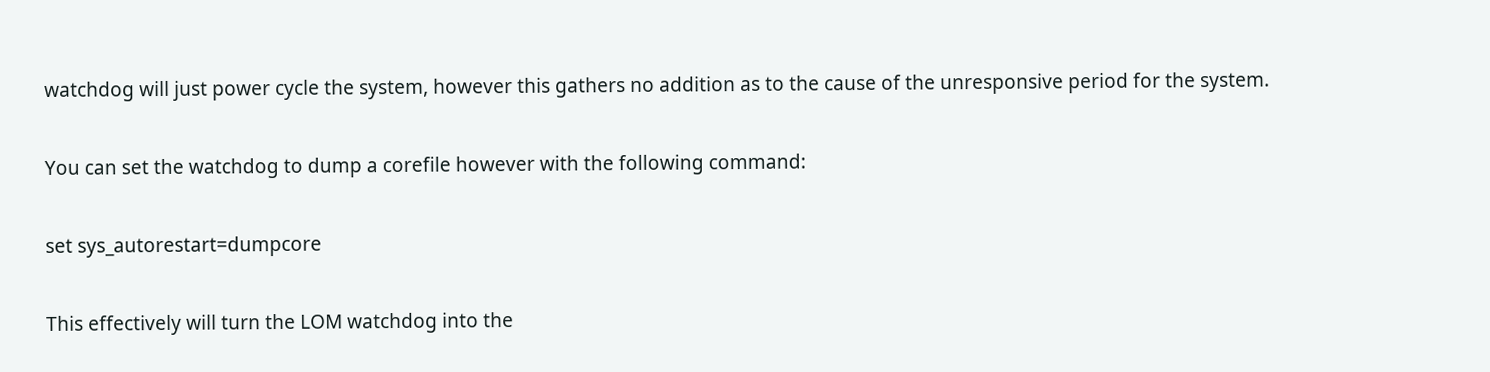watchdog will just power cycle the system, however this gathers no addition as to the cause of the unresponsive period for the system.

You can set the watchdog to dump a corefile however with the following command:

set sys_autorestart=dumpcore

This effectively will turn the LOM watchdog into the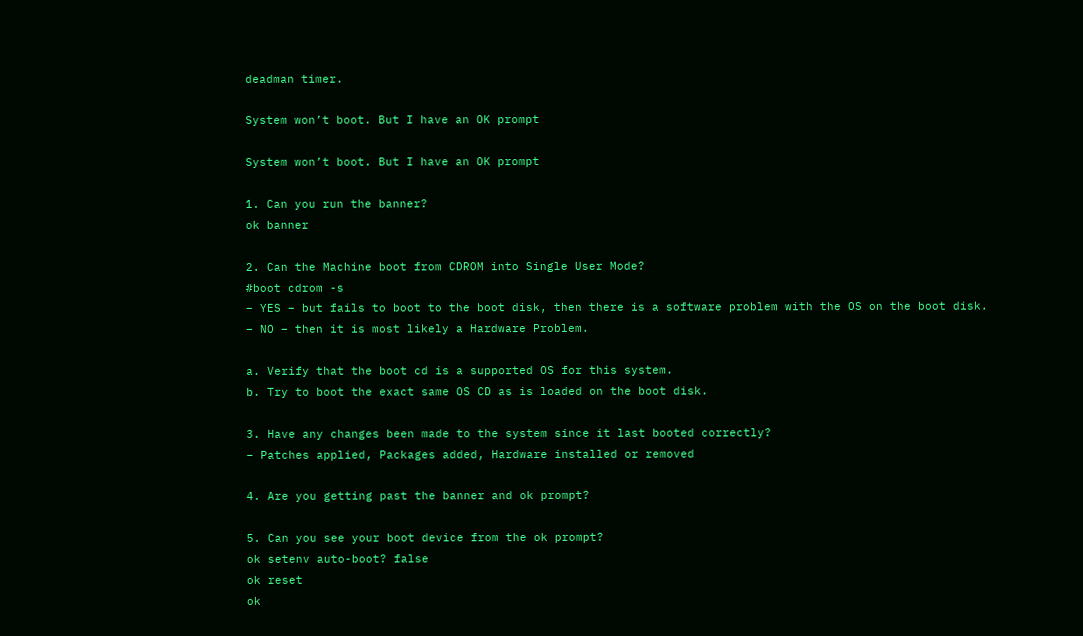deadman timer.

System won’t boot. But I have an OK prompt

System won’t boot. But I have an OK prompt

1. Can you run the banner?
ok banner

2. Can the Machine boot from CDROM into Single User Mode?
#boot cdrom -s
– YES – but fails to boot to the boot disk, then there is a software problem with the OS on the boot disk.
– NO – then it is most likely a Hardware Problem.

a. Verify that the boot cd is a supported OS for this system.
b. Try to boot the exact same OS CD as is loaded on the boot disk.

3. Have any changes been made to the system since it last booted correctly?
– Patches applied, Packages added, Hardware installed or removed

4. Are you getting past the banner and ok prompt?

5. Can you see your boot device from the ok prompt?
ok setenv auto-boot? false
ok reset
ok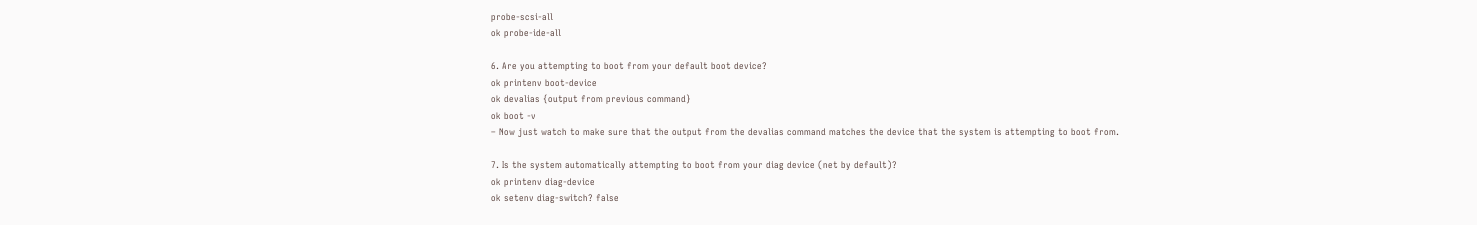probe-scsi-all
ok probe-ide-all

6. Are you attempting to boot from your default boot device?
ok printenv boot-device
ok devalias {output from previous command}
ok boot -v
– Now just watch to make sure that the output from the devalias command matches the device that the system is attempting to boot from.

7. Is the system automatically attempting to boot from your diag device (net by default)?
ok printenv diag-device
ok setenv diag-switch? false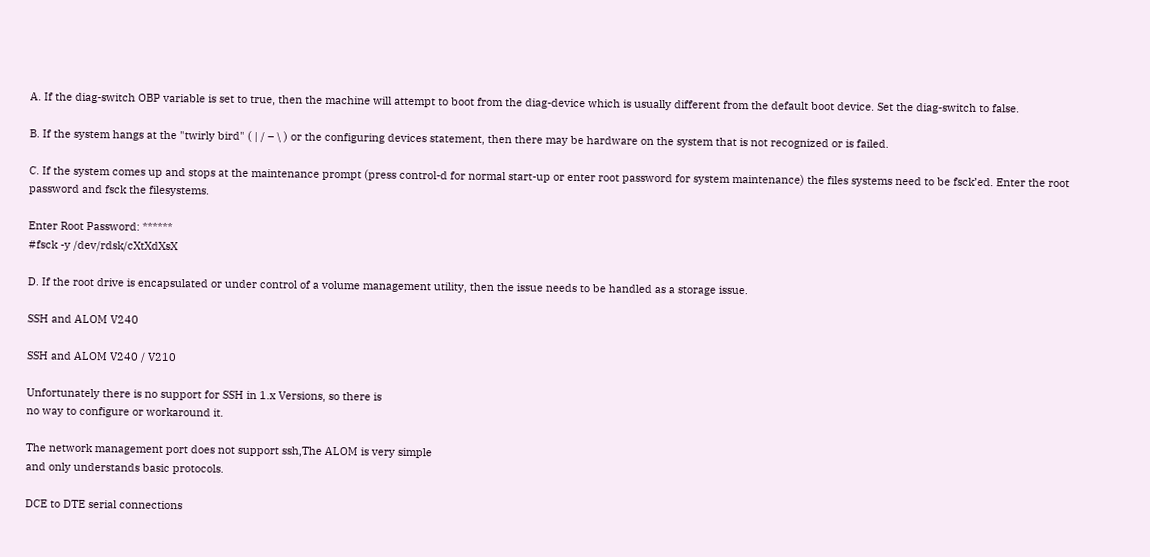A. If the diag-switch OBP variable is set to true, then the machine will attempt to boot from the diag-device which is usually different from the default boot device. Set the diag-switch to false.

B. If the system hangs at the "twirly bird" ( | / – \ ) or the configuring devices statement, then there may be hardware on the system that is not recognized or is failed.

C. If the system comes up and stops at the maintenance prompt (press control-d for normal start-up or enter root password for system maintenance) the files systems need to be fsck’ed. Enter the root password and fsck the filesystems.

Enter Root Password: ******
#fsck -y /dev/rdsk/cXtXdXsX

D. If the root drive is encapsulated or under control of a volume management utility, then the issue needs to be handled as a storage issue.

SSH and ALOM V240

SSH and ALOM V240 / V210

Unfortunately there is no support for SSH in 1.x Versions, so there is
no way to configure or workaround it.

The network management port does not support ssh,The ALOM is very simple
and only understands basic protocols.

DCE to DTE serial connections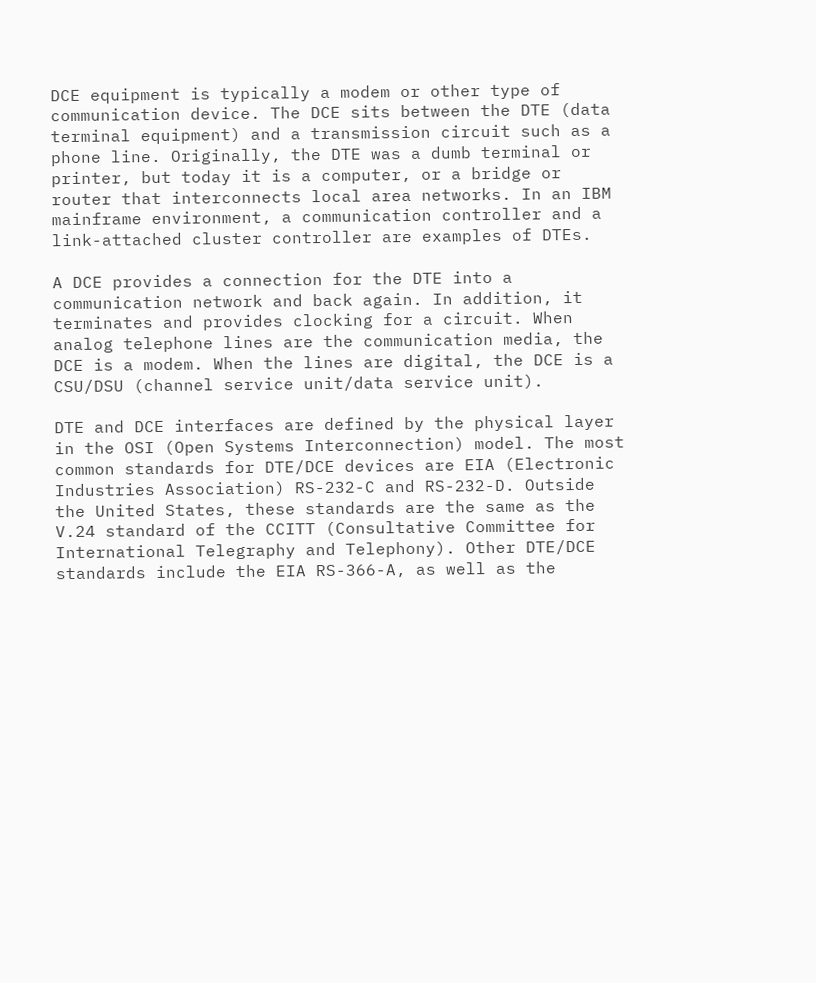DCE equipment is typically a modem or other type of communication device. The DCE sits between the DTE (data terminal equipment) and a transmission circuit such as a phone line. Originally, the DTE was a dumb terminal or printer, but today it is a computer, or a bridge or router that interconnects local area networks. In an IBM mainframe environment, a communication controller and a link-attached cluster controller are examples of DTEs.

A DCE provides a connection for the DTE into a communication network and back again. In addition, it terminates and provides clocking for a circuit. When analog telephone lines are the communication media, the DCE is a modem. When the lines are digital, the DCE is a CSU/DSU (channel service unit/data service unit).

DTE and DCE interfaces are defined by the physical layer in the OSI (Open Systems Interconnection) model. The most common standards for DTE/DCE devices are EIA (Electronic Industries Association) RS-232-C and RS-232-D. Outside the United States, these standards are the same as the V.24 standard of the CCITT (Consultative Committee for International Telegraphy and Telephony). Other DTE/DCE standards include the EIA RS-366-A, as well as the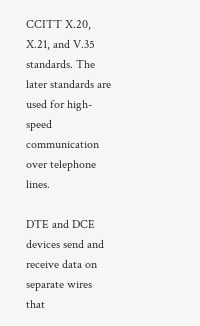CCITT X.20, X.21, and V.35 standards. The later standards are used for high-speed communication over telephone lines.

DTE and DCE devices send and receive data on separate wires that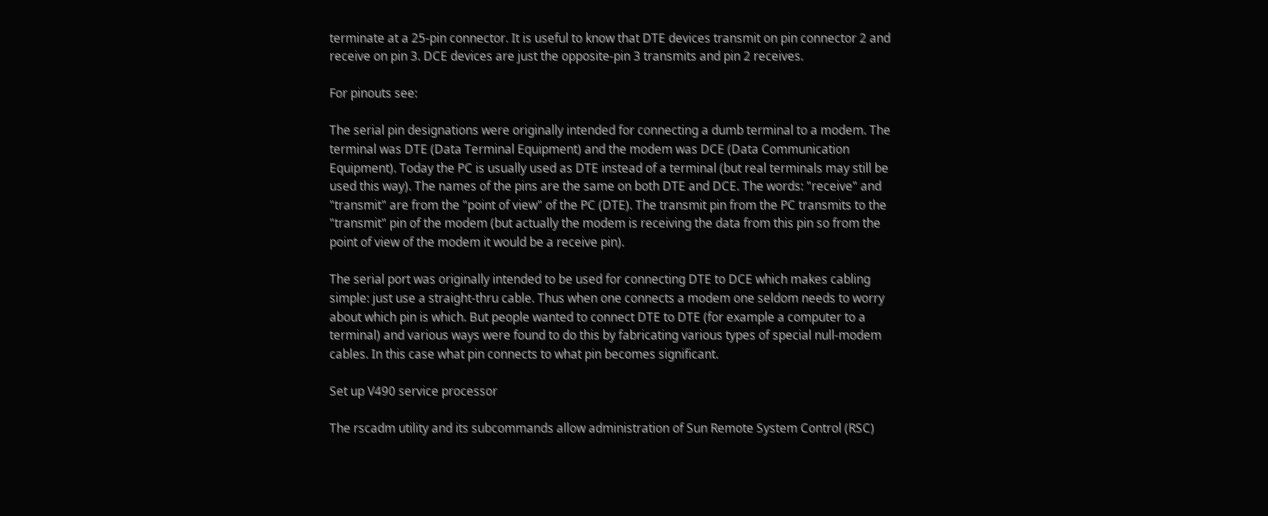terminate at a 25-pin connector. It is useful to know that DTE devices transmit on pin connector 2 and receive on pin 3. DCE devices are just the opposite-pin 3 transmits and pin 2 receives.

For pinouts see:

The serial pin designations were originally intended for connecting a dumb terminal to a modem. The terminal was DTE (Data Terminal Equipment) and the modem was DCE (Data Communication Equipment). Today the PC is usually used as DTE instead of a terminal (but real terminals may still be used this way). The names of the pins are the same on both DTE and DCE. The words: "receive" and "transmit" are from the "point of view" of the PC (DTE). The transmit pin from the PC transmits to the "transmit" pin of the modem (but actually the modem is receiving the data from this pin so from the point of view of the modem it would be a receive pin).

The serial port was originally intended to be used for connecting DTE to DCE which makes cabling simple: just use a straight-thru cable. Thus when one connects a modem one seldom needs to worry about which pin is which. But people wanted to connect DTE to DTE (for example a computer to a terminal) and various ways were found to do this by fabricating various types of special null-modem cables. In this case what pin connects to what pin becomes significant.

Set up V490 service processor

The rscadm utility and its subcommands allow administration of Sun Remote System Control (RSC)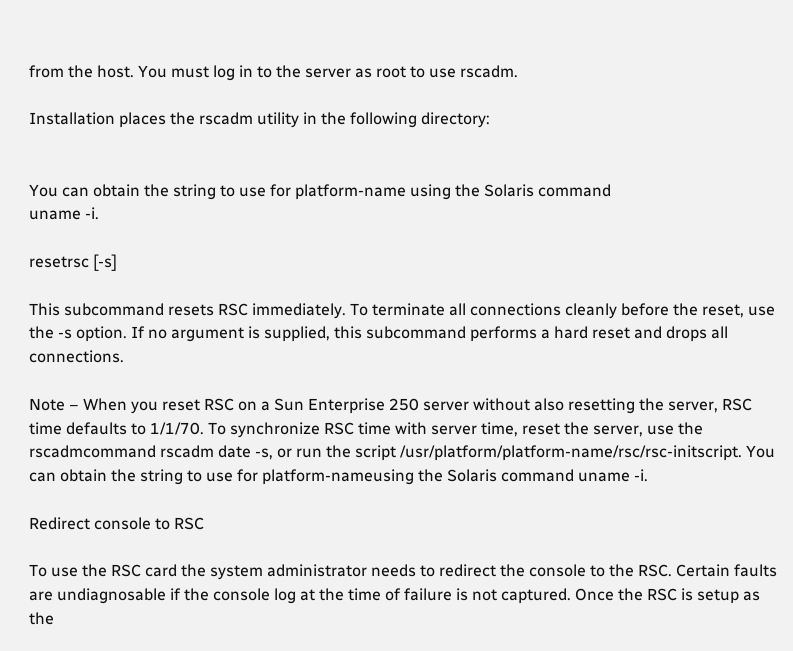from the host. You must log in to the server as root to use rscadm.

Installation places the rscadm utility in the following directory:


You can obtain the string to use for platform-name using the Solaris command
uname -i.

resetrsc [-s]

This subcommand resets RSC immediately. To terminate all connections cleanly before the reset, use the -s option. If no argument is supplied, this subcommand performs a hard reset and drops all connections.

Note – When you reset RSC on a Sun Enterprise 250 server without also resetting the server, RSC time defaults to 1/1/70. To synchronize RSC time with server time, reset the server, use the rscadmcommand rscadm date -s, or run the script /usr/platform/platform-name/rsc/rsc-initscript. You can obtain the string to use for platform-nameusing the Solaris command uname -i.

Redirect console to RSC

To use the RSC card the system administrator needs to redirect the console to the RSC. Certain faults are undiagnosable if the console log at the time of failure is not captured. Once the RSC is setup as the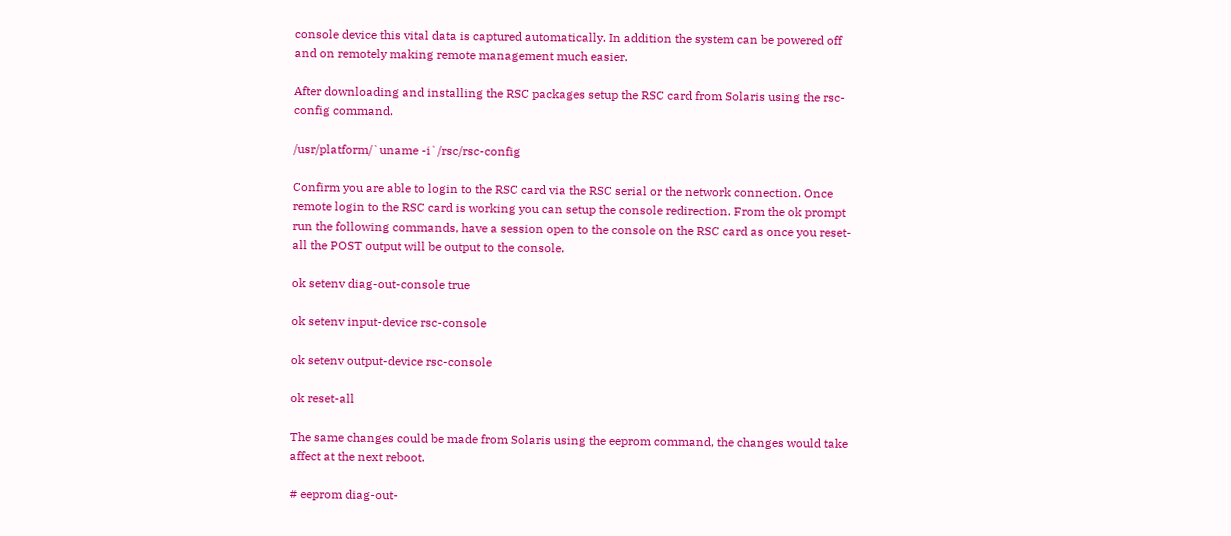console device this vital data is captured automatically. In addition the system can be powered off and on remotely making remote management much easier.

After downloading and installing the RSC packages setup the RSC card from Solaris using the rsc-config command.

/usr/platform/`uname -i`/rsc/rsc-config

Confirm you are able to login to the RSC card via the RSC serial or the network connection. Once remote login to the RSC card is working you can setup the console redirection. From the ok prompt run the following commands, have a session open to the console on the RSC card as once you reset-all the POST output will be output to the console.

ok setenv diag-out-console true

ok setenv input-device rsc-console

ok setenv output-device rsc-console

ok reset-all

The same changes could be made from Solaris using the eeprom command, the changes would take affect at the next reboot.

# eeprom diag-out-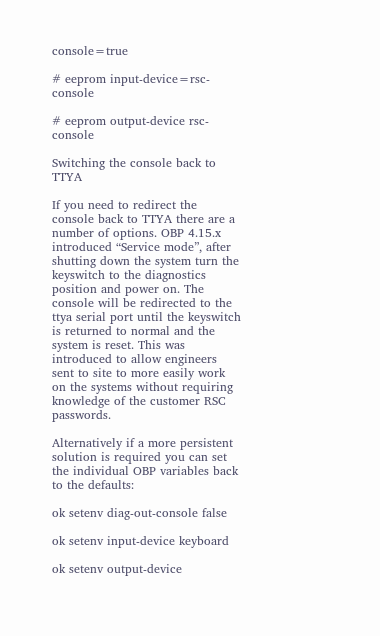console=true

# eeprom input-device=rsc-console

# eeprom output-device rsc-console

Switching the console back to TTYA

If you need to redirect the console back to TTYA there are a number of options. OBP 4.15.x introduced “Service mode”, after shutting down the system turn the keyswitch to the diagnostics position and power on. The console will be redirected to the ttya serial port until the keyswitch is returned to normal and the system is reset. This was introduced to allow engineers sent to site to more easily work on the systems without requiring knowledge of the customer RSC passwords.

Alternatively if a more persistent solution is required you can set the individual OBP variables back to the defaults:

ok setenv diag-out-console false

ok setenv input-device keyboard

ok setenv output-device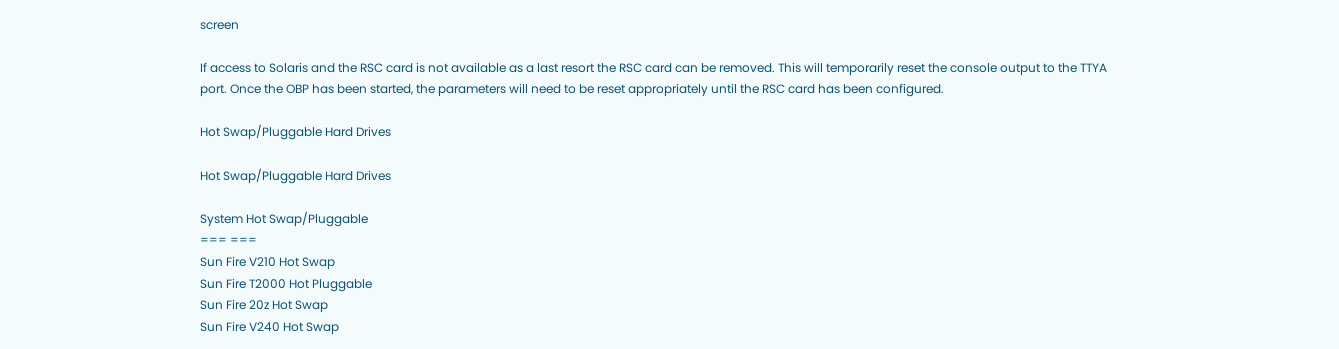screen

If access to Solaris and the RSC card is not available as a last resort the RSC card can be removed. This will temporarily reset the console output to the TTYA port. Once the OBP has been started, the parameters will need to be reset appropriately until the RSC card has been configured.

Hot Swap/Pluggable Hard Drives

Hot Swap/Pluggable Hard Drives

System Hot Swap/Pluggable
=== ===
Sun Fire V210 Hot Swap
Sun Fire T2000 Hot Pluggable
Sun Fire 20z Hot Swap
Sun Fire V240 Hot Swap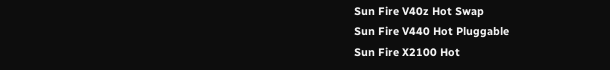Sun Fire V40z Hot Swap
Sun Fire V440 Hot Pluggable
Sun Fire X2100 Hot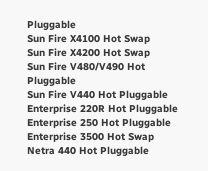Pluggable
Sun Fire X4100 Hot Swap
Sun Fire X4200 Hot Swap
Sun Fire V480/V490 Hot Pluggable
Sun Fire V440 Hot Pluggable
Enterprise 220R Hot Pluggable
Enterprise 250 Hot Pluggable
Enterprise 3500 Hot Swap
Netra 440 Hot Pluggable